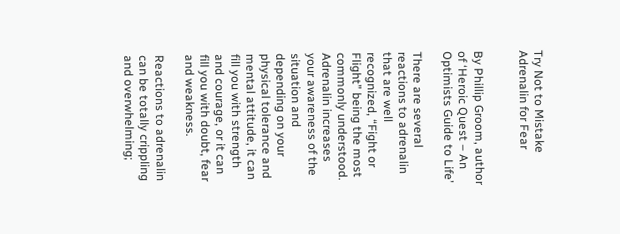Try Not to Mistake Adrenalin for Fear


By Phillip Groom, author of ‘Heroic Quest – An Optimists Guide to Life’

There are several reactions to adrenalin that are well recognized, “Fight or Flight” being the most commonly understood. Adrenalin increases your awareness of the situation and depending on your physical tolerance and mental attitude, it can fill you with strength and courage, or it can fill you with doubt, fear and weakness.

Reactions to adrenalin can be totally crippling and overwhelming;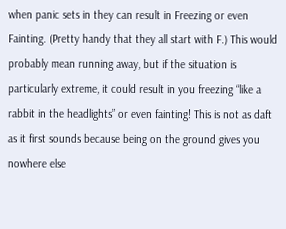when panic sets in they can result in Freezing or even Fainting. (Pretty handy that they all start with F.) This would probably mean running away, but if the situation is particularly extreme, it could result in you freezing “like a rabbit in the headlights” or even fainting! This is not as daft as it first sounds because being on the ground gives you nowhere else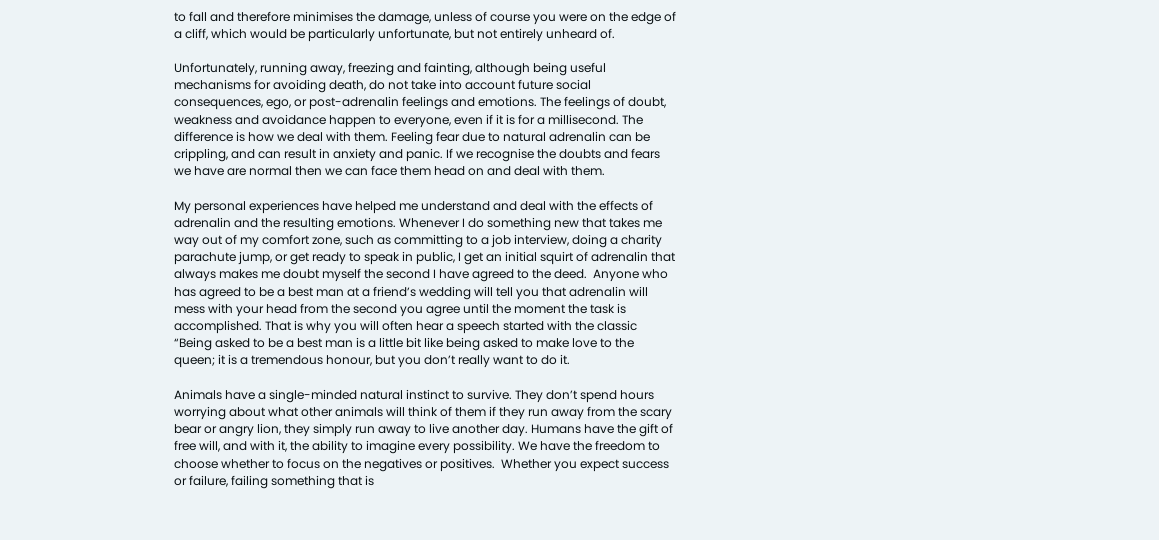to fall and therefore minimises the damage, unless of course you were on the edge of a cliff, which would be particularly unfortunate, but not entirely unheard of.

Unfortunately, running away, freezing and fainting, although being useful mechanisms for avoiding death, do not take into account future social consequences, ego, or post-adrenalin feelings and emotions. The feelings of doubt, weakness and avoidance happen to everyone, even if it is for a millisecond. The difference is how we deal with them. Feeling fear due to natural adrenalin can be crippling, and can result in anxiety and panic. If we recognise the doubts and fears we have are normal then we can face them head on and deal with them.

My personal experiences have helped me understand and deal with the effects of adrenalin and the resulting emotions. Whenever I do something new that takes me way out of my comfort zone, such as committing to a job interview, doing a charity parachute jump, or get ready to speak in public, I get an initial squirt of adrenalin that always makes me doubt myself the second I have agreed to the deed.  Anyone who has agreed to be a best man at a friend’s wedding will tell you that adrenalin will mess with your head from the second you agree until the moment the task is accomplished. That is why you will often hear a speech started with the classic “Being asked to be a best man is a little bit like being asked to make love to the queen; it is a tremendous honour, but you don’t really want to do it.

Animals have a single-minded natural instinct to survive. They don’t spend hours worrying about what other animals will think of them if they run away from the scary bear or angry lion, they simply run away to live another day. Humans have the gift of free will, and with it, the ability to imagine every possibility. We have the freedom to choose whether to focus on the negatives or positives.  Whether you expect success or failure, failing something that is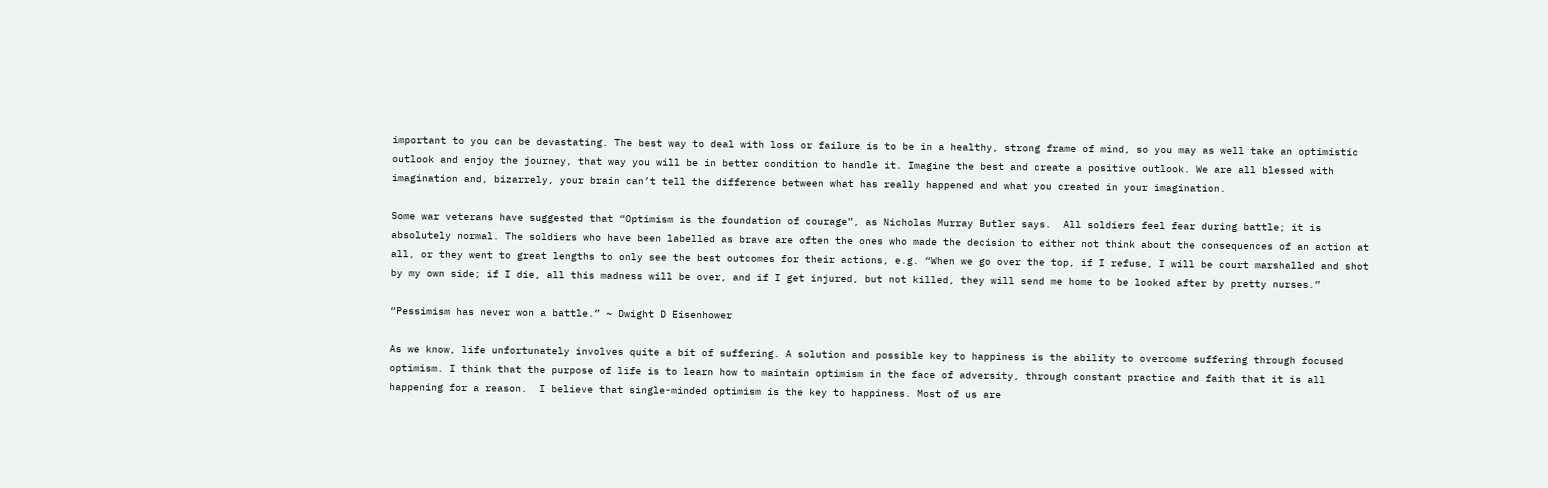important to you can be devastating. The best way to deal with loss or failure is to be in a healthy, strong frame of mind, so you may as well take an optimistic outlook and enjoy the journey, that way you will be in better condition to handle it. Imagine the best and create a positive outlook. We are all blessed with imagination and, bizarrely, your brain can’t tell the difference between what has really happened and what you created in your imagination.

Some war veterans have suggested that “Optimism is the foundation of courage”, as Nicholas Murray Butler says.  All soldiers feel fear during battle; it is absolutely normal. The soldiers who have been labelled as brave are often the ones who made the decision to either not think about the consequences of an action at all, or they went to great lengths to only see the best outcomes for their actions, e.g. “When we go over the top, if I refuse, I will be court marshalled and shot by my own side; if I die, all this madness will be over, and if I get injured, but not killed, they will send me home to be looked after by pretty nurses.”

“Pessimism has never won a battle.” ~ Dwight D Eisenhower

As we know, life unfortunately involves quite a bit of suffering. A solution and possible key to happiness is the ability to overcome suffering through focused optimism. I think that the purpose of life is to learn how to maintain optimism in the face of adversity, through constant practice and faith that it is all happening for a reason.  I believe that single-minded optimism is the key to happiness. Most of us are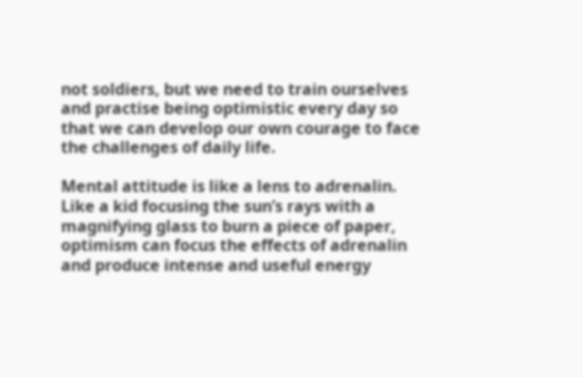not soldiers, but we need to train ourselves and practise being optimistic every day so that we can develop our own courage to face the challenges of daily life.

Mental attitude is like a lens to adrenalin. Like a kid focusing the sun’s rays with a magnifying glass to burn a piece of paper, optimism can focus the effects of adrenalin and produce intense and useful energy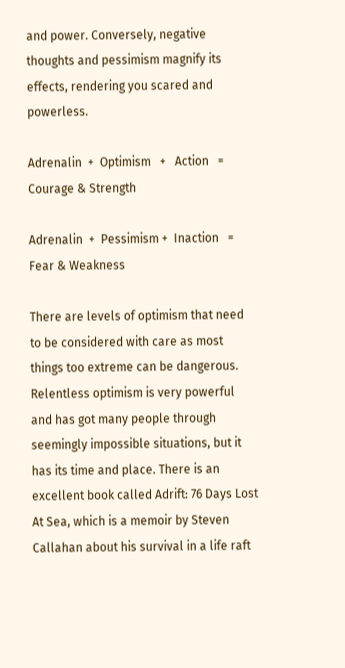and power. Conversely, negative thoughts and pessimism magnify its effects, rendering you scared and powerless.

Adrenalin  +  Optimism   +   Action   =    Courage & Strength

Adrenalin  +  Pessimism +  Inaction   =    Fear & Weakness

There are levels of optimism that need to be considered with care as most things too extreme can be dangerous. Relentless optimism is very powerful and has got many people through seemingly impossible situations, but it has its time and place. There is an excellent book called Adrift: 76 Days Lost At Sea, which is a memoir by Steven Callahan about his survival in a life raft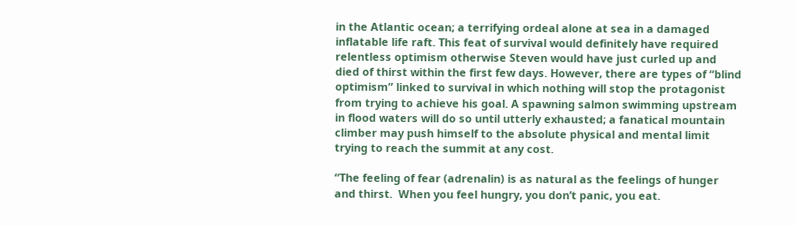in the Atlantic ocean; a terrifying ordeal alone at sea in a damaged inflatable life raft. This feat of survival would definitely have required relentless optimism otherwise Steven would have just curled up and died of thirst within the first few days. However, there are types of “blind optimism” linked to survival in which nothing will stop the protagonist from trying to achieve his goal. A spawning salmon swimming upstream in flood waters will do so until utterly exhausted; a fanatical mountain climber may push himself to the absolute physical and mental limit trying to reach the summit at any cost.

“The feeling of fear (adrenalin) is as natural as the feelings of hunger and thirst.  When you feel hungry, you don’t panic, you eat.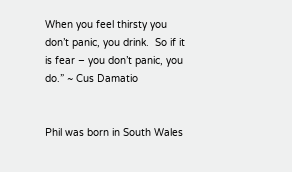When you feel thirsty you don’t panic, you drink.  So if it is fear – you don’t panic, you do.” ~ Cus Damatio


Phil was born in South Wales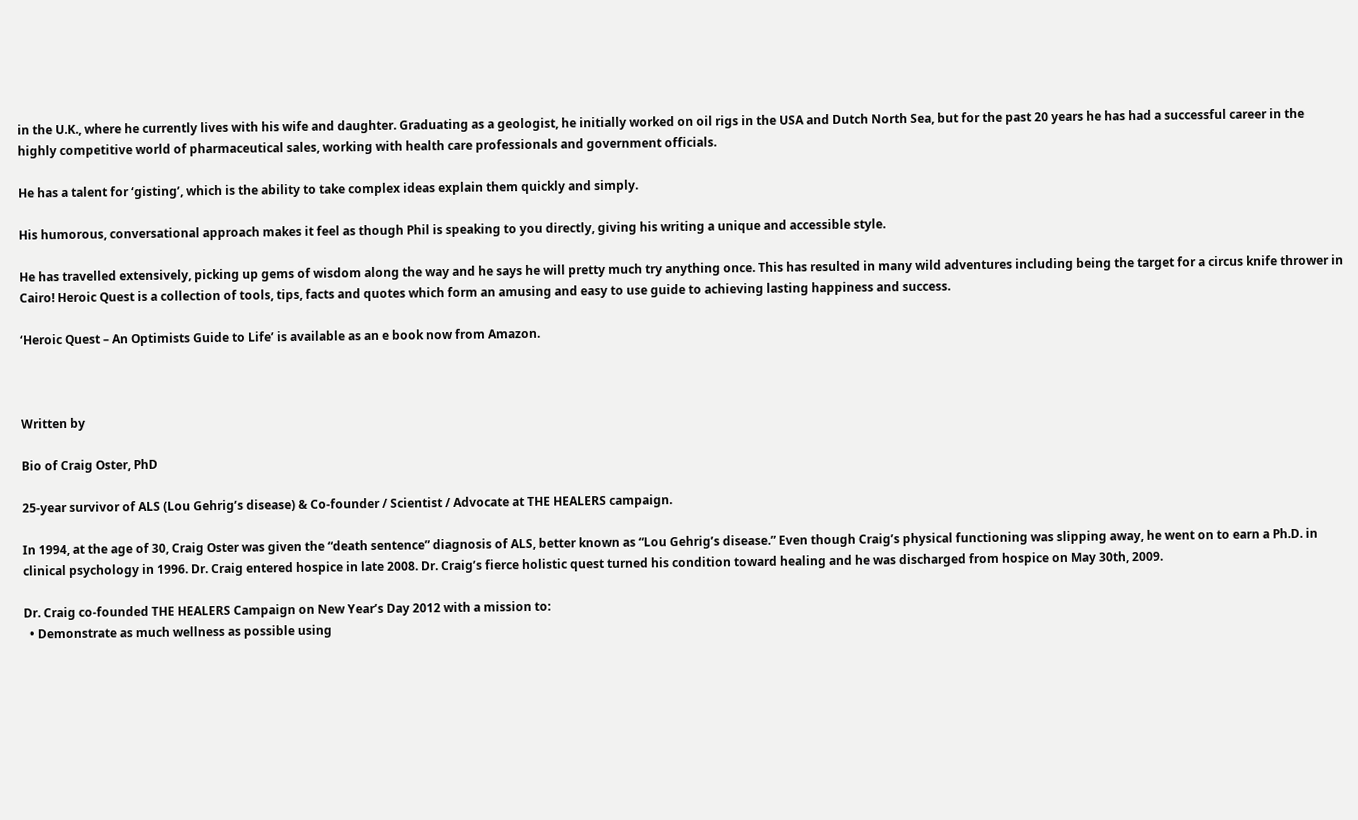in the U.K., where he currently lives with his wife and daughter. Graduating as a geologist, he initially worked on oil rigs in the USA and Dutch North Sea, but for the past 20 years he has had a successful career in the highly competitive world of pharmaceutical sales, working with health care professionals and government officials.

He has a talent for ‘gisting’, which is the ability to take complex ideas explain them quickly and simply.

His humorous, conversational approach makes it feel as though Phil is speaking to you directly, giving his writing a unique and accessible style.

He has travelled extensively, picking up gems of wisdom along the way and he says he will pretty much try anything once. This has resulted in many wild adventures including being the target for a circus knife thrower in Cairo! Heroic Quest is a collection of tools, tips, facts and quotes which form an amusing and easy to use guide to achieving lasting happiness and success.

‘Heroic Quest – An Optimists Guide to Life’ is available as an e book now from Amazon.



Written by

Bio of Craig Oster, PhD

25-year survivor of ALS (Lou Gehrig’s disease) & Co-founder / Scientist / Advocate at THE HEALERS campaign.

In 1994, at the age of 30, Craig Oster was given the “death sentence” diagnosis of ALS, better known as “Lou Gehrig’s disease.” Even though Craig’s physical functioning was slipping away, he went on to earn a Ph.D. in clinical psychology in 1996. Dr. Craig entered hospice in late 2008. Dr. Craig’s fierce holistic quest turned his condition toward healing and he was discharged from hospice on May 30th, 2009.

Dr. Craig co-founded THE HEALERS Campaign on New Year’s Day 2012 with a mission to:
  • Demonstrate as much wellness as possible using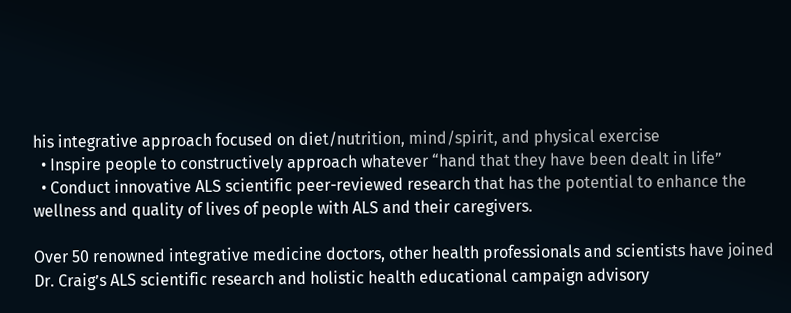his integrative approach focused on diet/nutrition, mind/spirit, and physical exercise
  • Inspire people to constructively approach whatever “hand that they have been dealt in life”
  • Conduct innovative ALS scientific peer-reviewed research that has the potential to enhance the wellness and quality of lives of people with ALS and their caregivers.

Over 50 renowned integrative medicine doctors, other health professionals and scientists have joined Dr. Craig’s ALS scientific research and holistic health educational campaign advisory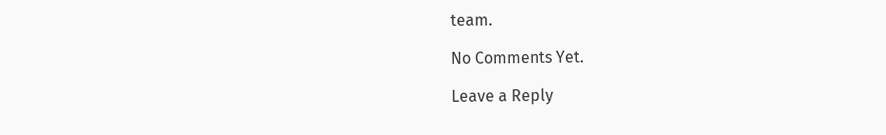team.

No Comments Yet.

Leave a Reply